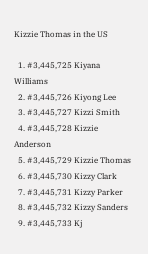Kizzie Thomas in the US

  1. #3,445,725 Kiyana Williams
  2. #3,445,726 Kiyong Lee
  3. #3,445,727 Kizzi Smith
  4. #3,445,728 Kizzie Anderson
  5. #3,445,729 Kizzie Thomas
  6. #3,445,730 Kizzy Clark
  7. #3,445,731 Kizzy Parker
  8. #3,445,732 Kizzy Sanders
  9. #3,445,733 Kj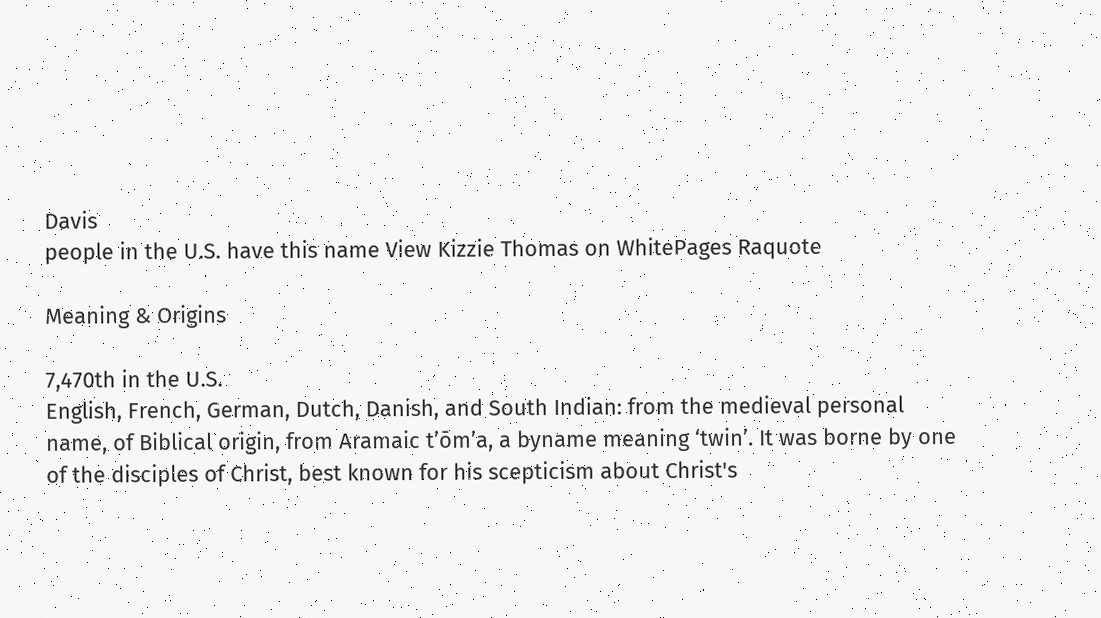Davis
people in the U.S. have this name View Kizzie Thomas on WhitePages Raquote

Meaning & Origins

7,470th in the U.S.
English, French, German, Dutch, Danish, and South Indian: from the medieval personal name, of Biblical origin, from Aramaic t’ōm’a, a byname meaning ‘twin’. It was borne by one of the disciples of Christ, best known for his scepticism about Christ's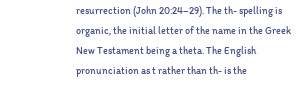resurrection (John 20:24–29). The th- spelling is organic, the initial letter of the name in the Greek New Testament being a theta. The English pronunciation as t rather than th- is the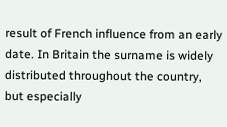result of French influence from an early date. In Britain the surname is widely distributed throughout the country, but especially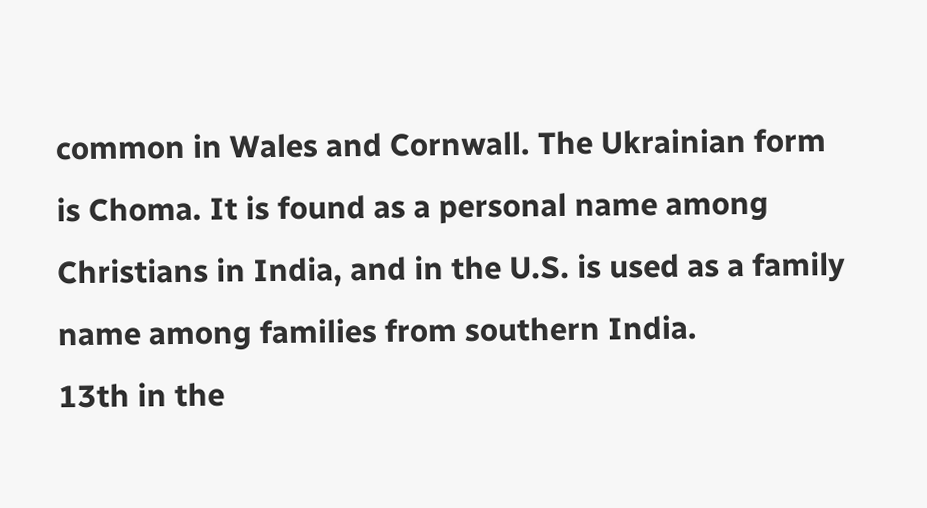common in Wales and Cornwall. The Ukrainian form is Choma. It is found as a personal name among Christians in India, and in the U.S. is used as a family name among families from southern India.
13th in the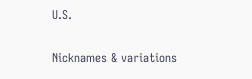U.S.

Nicknames & variations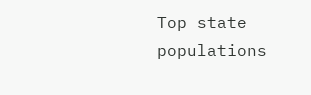Top state populations